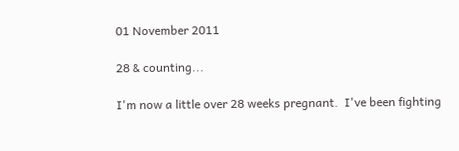01 November 2011

28 & counting...

I'm now a little over 28 weeks pregnant.  I've been fighting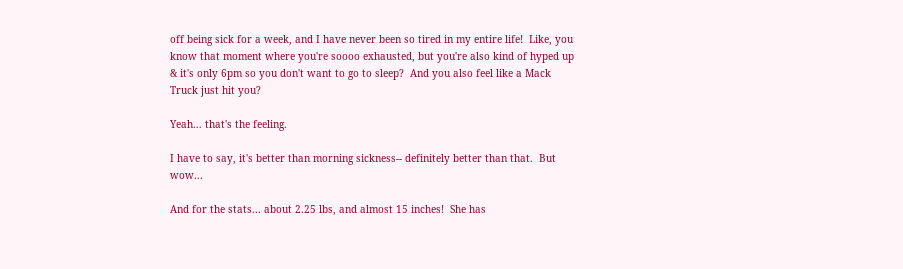off being sick for a week, and I have never been so tired in my entire life!  Like, you know that moment where you're soooo exhausted, but you're also kind of hyped up & it's only 6pm so you don't want to go to sleep?  And you also feel like a Mack Truck just hit you?

Yeah... that's the feeling.

I have to say, it's better than morning sickness-- definitely better than that.  But wow...

And for the stats... about 2.25 lbs, and almost 15 inches!  She has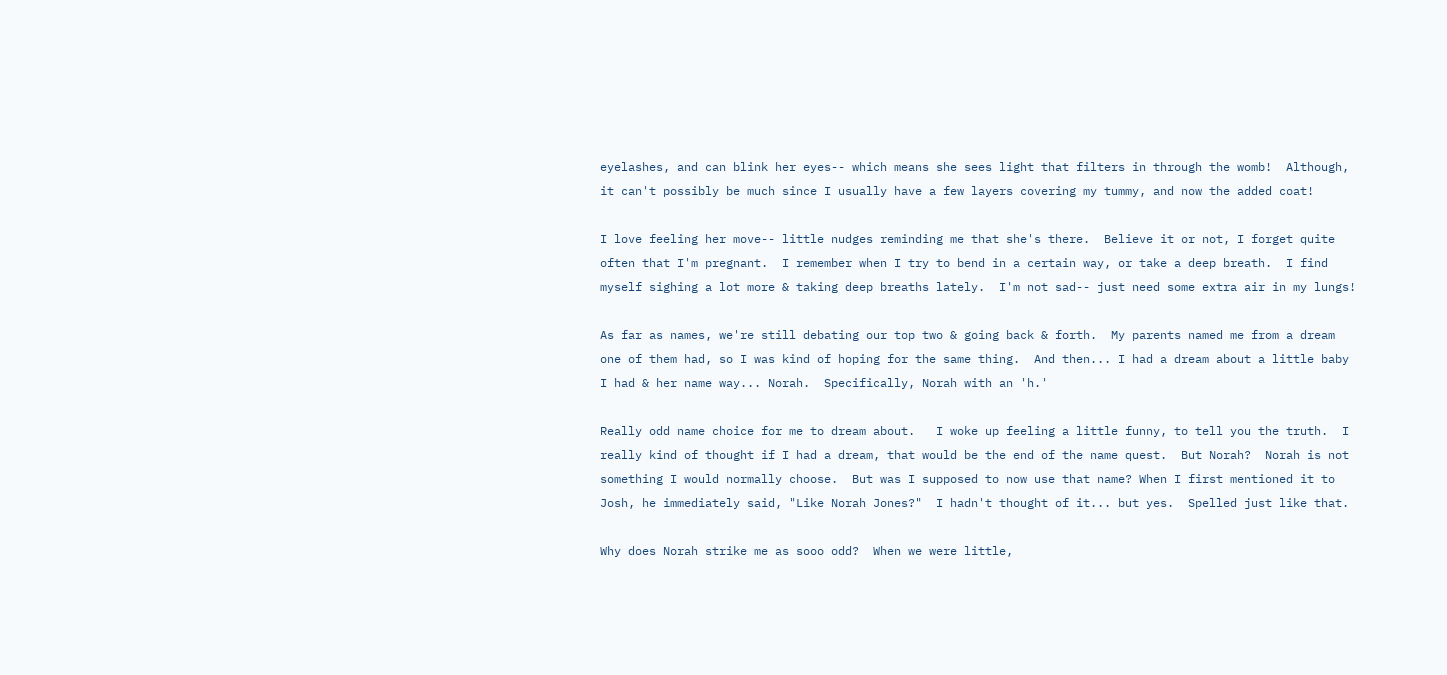eyelashes, and can blink her eyes-- which means she sees light that filters in through the womb!  Although, it can't possibly be much since I usually have a few layers covering my tummy, and now the added coat!

I love feeling her move-- little nudges reminding me that she's there.  Believe it or not, I forget quite often that I'm pregnant.  I remember when I try to bend in a certain way, or take a deep breath.  I find myself sighing a lot more & taking deep breaths lately.  I'm not sad-- just need some extra air in my lungs!

As far as names, we're still debating our top two & going back & forth.  My parents named me from a dream one of them had, so I was kind of hoping for the same thing.  And then... I had a dream about a little baby I had & her name way... Norah.  Specifically, Norah with an 'h.'

Really odd name choice for me to dream about.   I woke up feeling a little funny, to tell you the truth.  I really kind of thought if I had a dream, that would be the end of the name quest.  But Norah?  Norah is not something I would normally choose.  But was I supposed to now use that name? When I first mentioned it to Josh, he immediately said, "Like Norah Jones?"  I hadn't thought of it... but yes.  Spelled just like that.

Why does Norah strike me as sooo odd?  When we were little,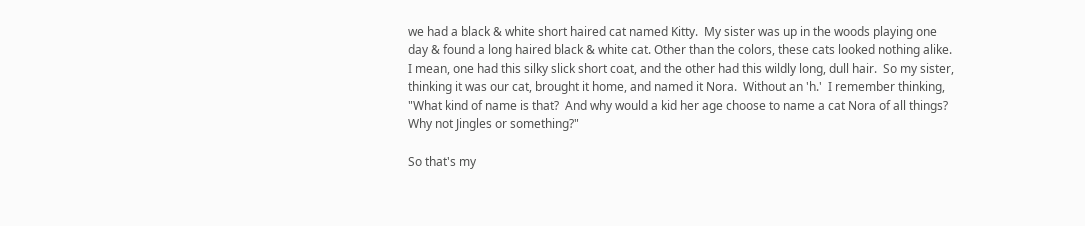we had a black & white short haired cat named Kitty.  My sister was up in the woods playing one day & found a long haired black & white cat. Other than the colors, these cats looked nothing alike.  I mean, one had this silky slick short coat, and the other had this wildly long, dull hair.  So my sister, thinking it was our cat, brought it home, and named it Nora.  Without an 'h.'  I remember thinking, "What kind of name is that?  And why would a kid her age choose to name a cat Nora of all things?  Why not Jingles or something?"

So that's my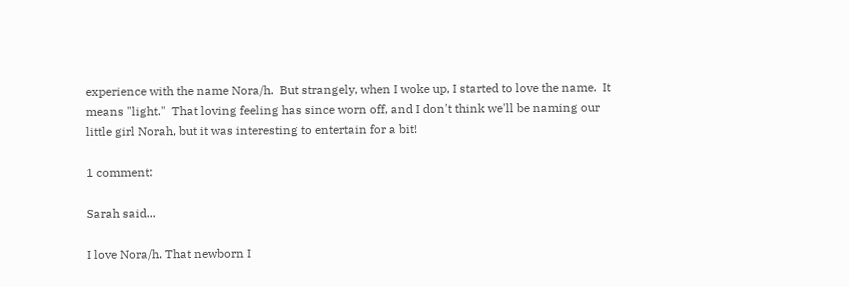experience with the name Nora/h.  But strangely, when I woke up, I started to love the name.  It means "light."  That loving feeling has since worn off, and I don't think we'll be naming our little girl Norah, but it was interesting to entertain for a bit!

1 comment:

Sarah said...

I love Nora/h. That newborn I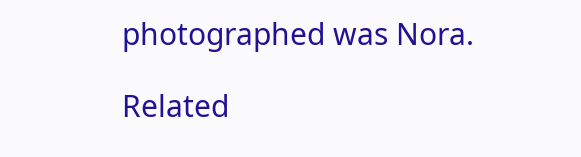photographed was Nora.

Related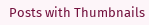Posts with Thumbnails